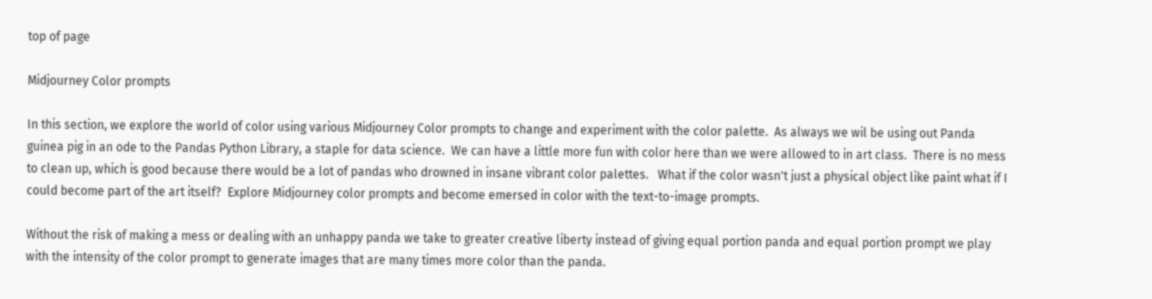top of page

Midjourney Color prompts

In this section, we explore the world of color using various Midjourney Color prompts to change and experiment with the color palette.  As always we wil be using out Panda guinea pig in an ode to the Pandas Python Library, a staple for data science.  We can have a little more fun with color here than we were allowed to in art class.  There is no mess to clean up, which is good because there would be a lot of pandas who drowned in insane vibrant color palettes.   What if the color wasn't just a physical object like paint what if I could become part of the art itself?  Explore Midjourney color prompts and become emersed in color with the text-to-image prompts.

Without the risk of making a mess or dealing with an unhappy panda we take to greater creative liberty instead of giving equal portion panda and equal portion prompt we play with the intensity of the color prompt to generate images that are many times more color than the panda.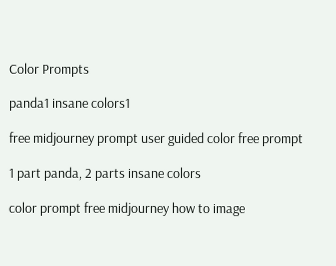Color Prompts

panda1 insane colors1

free midjourney prompt user guided color free prompt

1 part panda, 2 parts insane colors

color prompt free midjourney how to image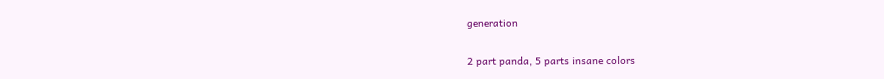generation

2 part panda, 5 parts insane colors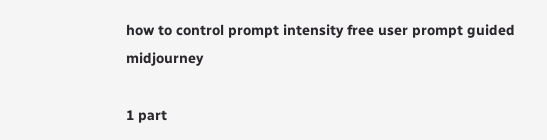how to control prompt intensity free user prompt guided midjourney

1 part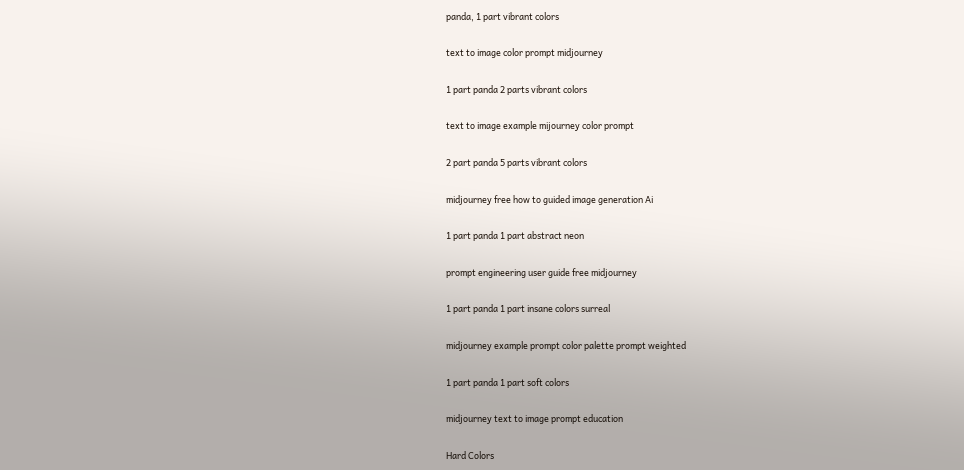panda, 1 part vibrant colors

text to image color prompt midjourney

1 part panda 2 parts vibrant colors

text to image example mijourney color prompt

2 part panda 5 parts vibrant colors

midjourney free how to guided image generation Ai

1 part panda 1 part abstract neon

prompt engineering user guide free midjourney

1 part panda 1 part insane colors surreal

midjourney example prompt color palette prompt weighted

1 part panda 1 part soft colors

midjourney text to image prompt education

Hard Colors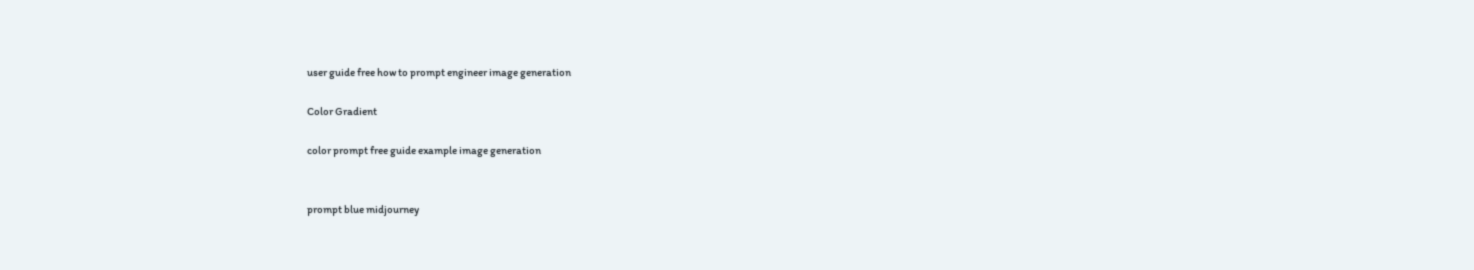user guide free how to prompt engineer image generation

Color Gradient

color prompt free guide example image generation


prompt blue midjourney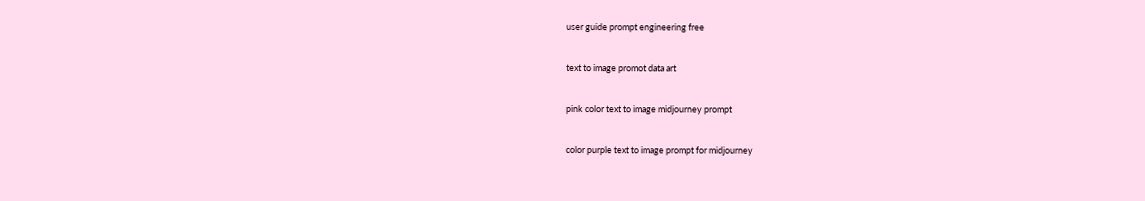user guide prompt engineering free


text to image promot data art


pink color text to image midjourney prompt


color purple text to image prompt for midjourney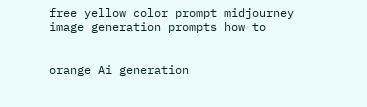free yellow color prompt midjourney image generation prompts how to


orange Ai generation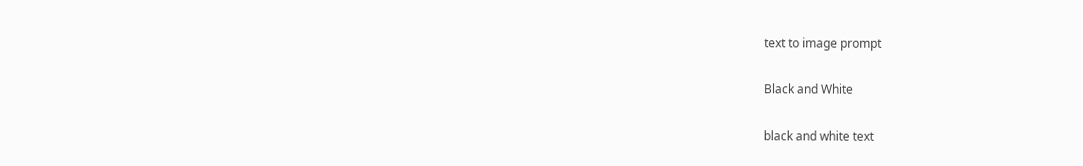text to image prompt

Black and White

black and white text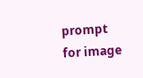prompt for image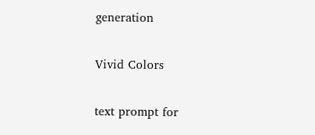generation

Vivid Colors

text prompt for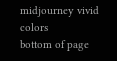midjourney vivid colors
bottom of page